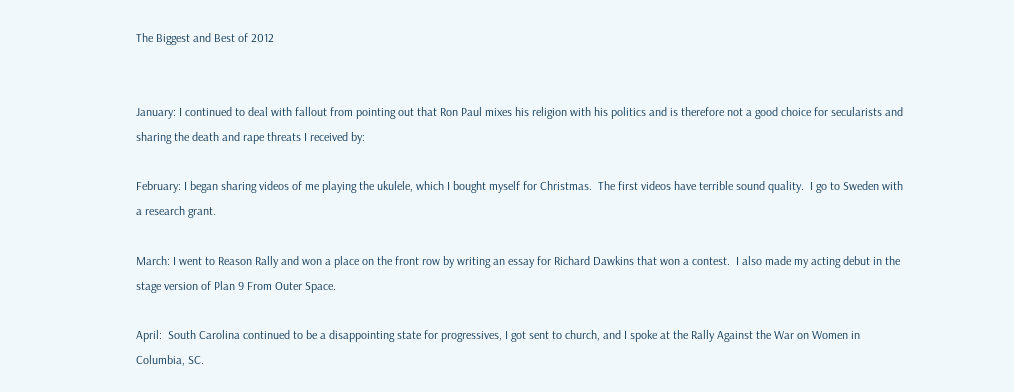The Biggest and Best of 2012


January: I continued to deal with fallout from pointing out that Ron Paul mixes his religion with his politics and is therefore not a good choice for secularists and sharing the death and rape threats I received by:

February: I began sharing videos of me playing the ukulele, which I bought myself for Christmas.  The first videos have terrible sound quality.  I go to Sweden with a research grant.

March: I went to Reason Rally and won a place on the front row by writing an essay for Richard Dawkins that won a contest.  I also made my acting debut in the stage version of Plan 9 From Outer Space.

April:  South Carolina continued to be a disappointing state for progressives, I got sent to church, and I spoke at the Rally Against the War on Women in Columbia, SC.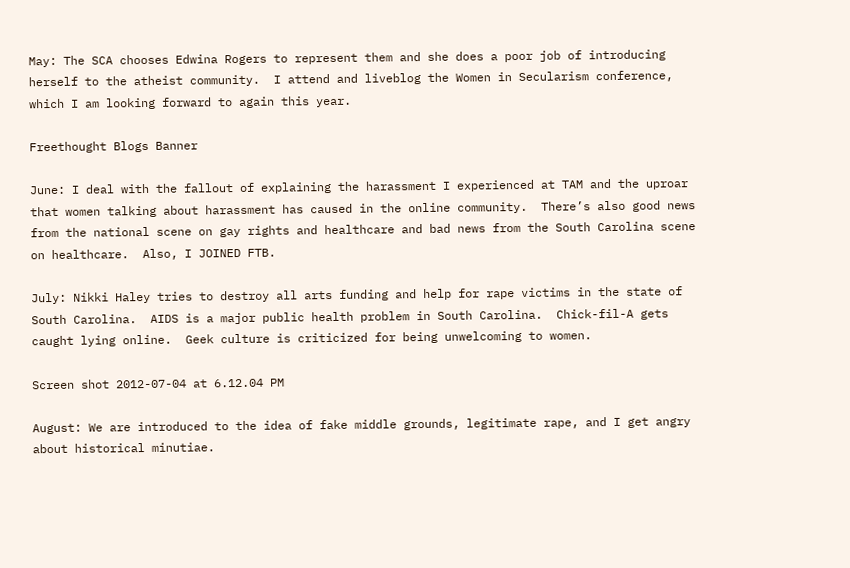May: The SCA chooses Edwina Rogers to represent them and she does a poor job of introducing herself to the atheist community.  I attend and liveblog the Women in Secularism conference, which I am looking forward to again this year.

Freethought Blogs Banner

June: I deal with the fallout of explaining the harassment I experienced at TAM and the uproar that women talking about harassment has caused in the online community.  There’s also good news from the national scene on gay rights and healthcare and bad news from the South Carolina scene on healthcare.  Also, I JOINED FTB.

July: Nikki Haley tries to destroy all arts funding and help for rape victims in the state of South Carolina.  AIDS is a major public health problem in South Carolina.  Chick-fil-A gets caught lying online.  Geek culture is criticized for being unwelcoming to women.

Screen shot 2012-07-04 at 6.12.04 PM

August: We are introduced to the idea of fake middle grounds, legitimate rape, and I get angry about historical minutiae.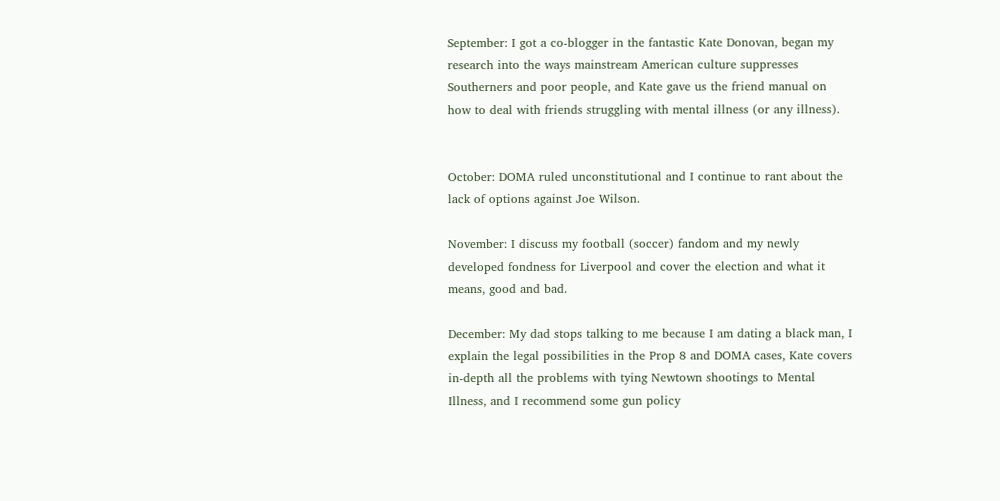September: I got a co-blogger in the fantastic Kate Donovan, began my research into the ways mainstream American culture suppresses Southerners and poor people, and Kate gave us the friend manual on how to deal with friends struggling with mental illness (or any illness).


October: DOMA ruled unconstitutional and I continue to rant about the lack of options against Joe Wilson.

November: I discuss my football (soccer) fandom and my newly developed fondness for Liverpool and cover the election and what it means, good and bad.

December: My dad stops talking to me because I am dating a black man, I explain the legal possibilities in the Prop 8 and DOMA cases, Kate covers in-depth all the problems with tying Newtown shootings to Mental Illness, and I recommend some gun policy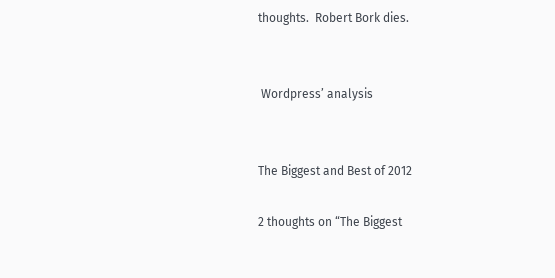thoughts.  Robert Bork dies.


 Wordpress’ analysis


The Biggest and Best of 2012

2 thoughts on “The Biggest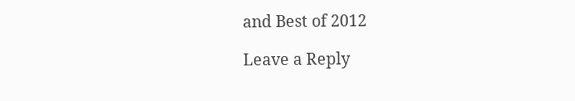and Best of 2012

Leave a Reply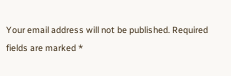Your email address will not be published. Required fields are marked *